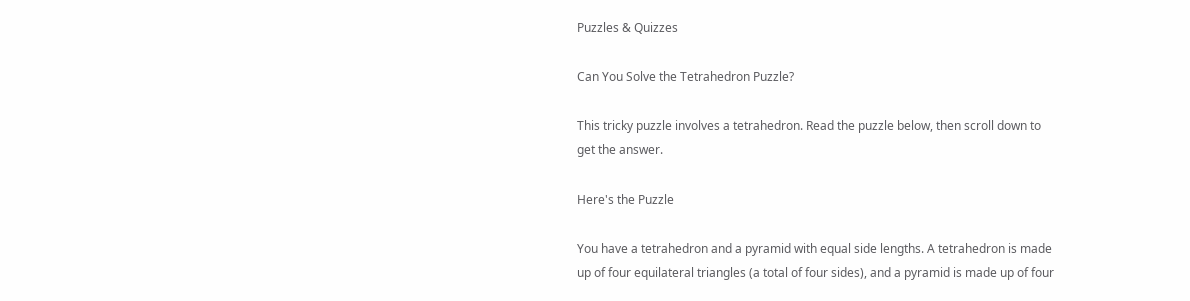Puzzles & Quizzes

Can You Solve the Tetrahedron Puzzle?

This tricky puzzle involves a tetrahedron. Read the puzzle below, then scroll down to get the answer.

Here's the Puzzle

You have a tetrahedron and a pyramid with equal side lengths. A tetrahedron is made up of four equilateral triangles (a total of four sides), and a pyramid is made up of four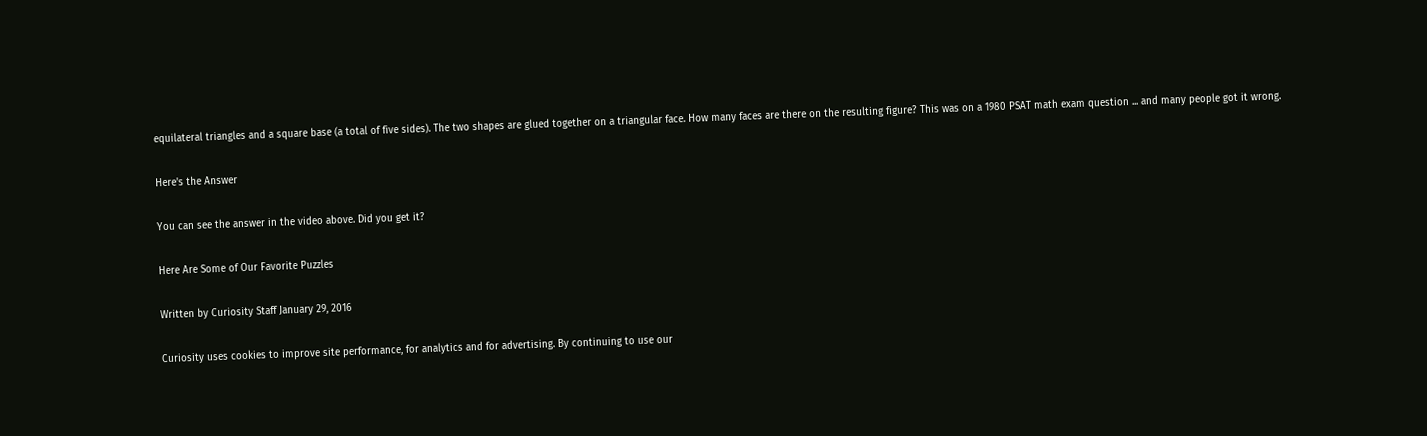equilateral triangles and a square base (a total of five sides). The two shapes are glued together on a triangular face. How many faces are there on the resulting figure? This was on a 1980 PSAT math exam question ... and many people got it wrong.

Here's the Answer

You can see the answer in the video above. Did you get it?

Here Are Some of Our Favorite Puzzles

Written by Curiosity Staff January 29, 2016

Curiosity uses cookies to improve site performance, for analytics and for advertising. By continuing to use our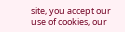site, you accept our use of cookies, our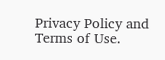Privacy Policy and Terms of Use.